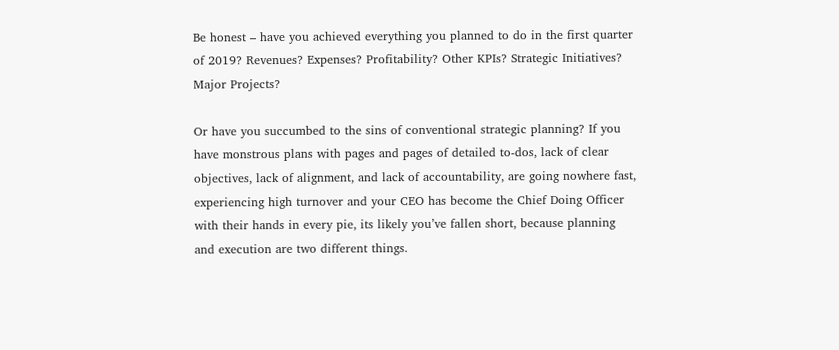Be honest – have you achieved everything you planned to do in the first quarter of 2019? Revenues? Expenses? Profitability? Other KPIs? Strategic Initiatives? Major Projects?

Or have you succumbed to the sins of conventional strategic planning? If you have monstrous plans with pages and pages of detailed to-dos, lack of clear objectives, lack of alignment, and lack of accountability, are going nowhere fast, experiencing high turnover and your CEO has become the Chief Doing Officer with their hands in every pie, its likely you’ve fallen short, because planning and execution are two different things.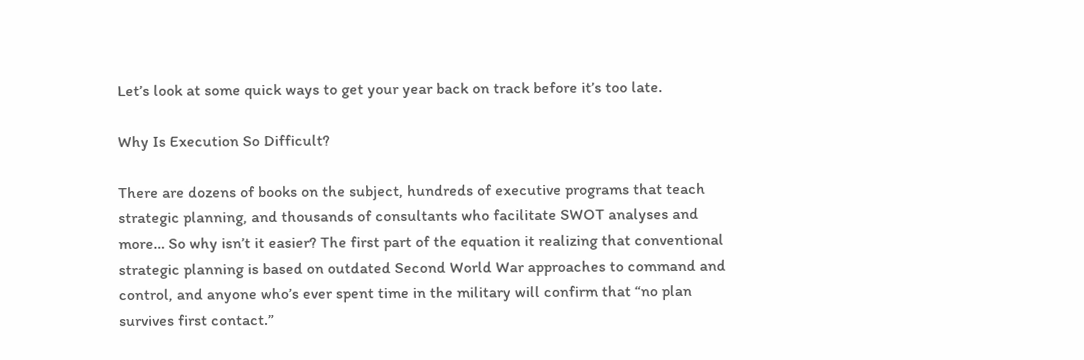Let’s look at some quick ways to get your year back on track before it’s too late.

Why Is Execution So Difficult?

There are dozens of books on the subject, hundreds of executive programs that teach strategic planning, and thousands of consultants who facilitate SWOT analyses and more… So why isn’t it easier? The first part of the equation it realizing that conventional strategic planning is based on outdated Second World War approaches to command and control, and anyone who’s ever spent time in the military will confirm that “no plan survives first contact.”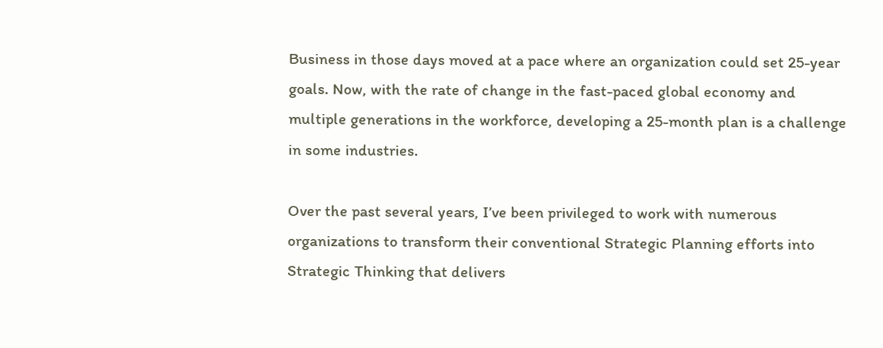Business in those days moved at a pace where an organization could set 25-year goals. Now, with the rate of change in the fast-paced global economy and multiple generations in the workforce, developing a 25-month plan is a challenge in some industries.

Over the past several years, I’ve been privileged to work with numerous organizations to transform their conventional Strategic Planning efforts into Strategic Thinking that delivers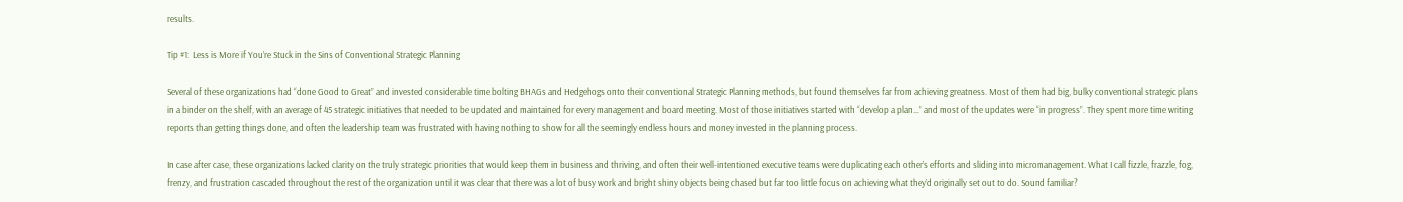results.

Tip #1:  Less is More if You’re Stuck in the Sins of Conventional Strategic Planning

Several of these organizations had “done Good to Great” and invested considerable time bolting BHAGs and Hedgehogs onto their conventional Strategic Planning methods, but found themselves far from achieving greatness. Most of them had big, bulky conventional strategic plans in a binder on the shelf, with an average of 45 strategic initiatives that needed to be updated and maintained for every management and board meeting. Most of those initiatives started with “develop a plan…” and most of the updates were “in progress”. They spent more time writing reports than getting things done, and often the leadership team was frustrated with having nothing to show for all the seemingly endless hours and money invested in the planning process.

In case after case, these organizations lacked clarity on the truly strategic priorities that would keep them in business and thriving, and often their well-intentioned executive teams were duplicating each other’s efforts and sliding into micromanagement. What I call fizzle, frazzle, fog, frenzy, and frustration cascaded throughout the rest of the organization until it was clear that there was a lot of busy work and bright shiny objects being chased but far too little focus on achieving what they’d originally set out to do. Sound familiar?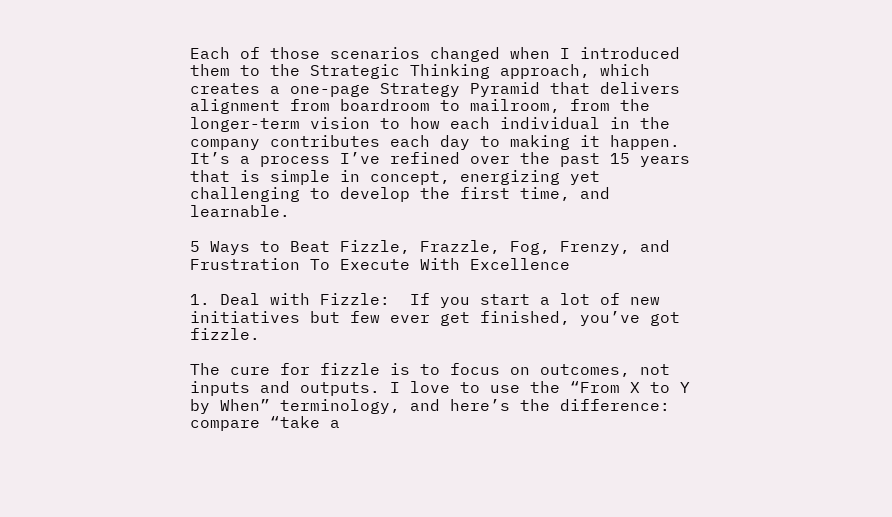Each of those scenarios changed when I introduced them to the Strategic Thinking approach, which creates a one-page Strategy Pyramid that delivers alignment from boardroom to mailroom, from the longer-term vision to how each individual in the company contributes each day to making it happen. It’s a process I’ve refined over the past 15 years that is simple in concept, energizing yet challenging to develop the first time, and learnable.

5 Ways to Beat Fizzle, Frazzle, Fog, Frenzy, and Frustration To Execute With Excellence

1. Deal with Fizzle:  If you start a lot of new initiatives but few ever get finished, you’ve got fizzle.

The cure for fizzle is to focus on outcomes, not inputs and outputs. I love to use the “From X to Y by When” terminology, and here’s the difference:  compare “take a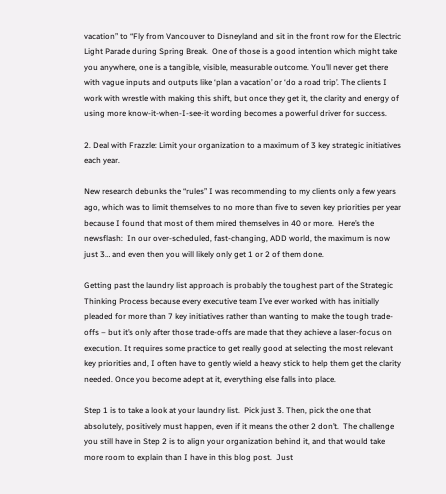vacation” to “Fly from Vancouver to Disneyland and sit in the front row for the Electric Light Parade during Spring Break.  One of those is a good intention which might take you anywhere, one is a tangible, visible, measurable outcome. You’ll never get there with vague inputs and outputs like ‘plan a vacation’ or ‘do a road trip’. The clients I work with wrestle with making this shift, but once they get it, the clarity and energy of using more know-it-when-I-see-it wording becomes a powerful driver for success.

2. Deal with Frazzle: Limit your organization to a maximum of 3 key strategic initiatives each year.

New research debunks the “rules” I was recommending to my clients only a few years ago, which was to limit themselves to no more than five to seven key priorities per year because I found that most of them mired themselves in 40 or more.  Here’s the newsflash:  In our over-scheduled, fast-changing, ADD world, the maximum is now just 3… and even then you will likely only get 1 or 2 of them done.

Getting past the laundry list approach is probably the toughest part of the Strategic Thinking Process because every executive team I’ve ever worked with has initially pleaded for more than 7 key initiatives rather than wanting to make the tough trade-offs – but it’s only after those trade-offs are made that they achieve a laser-focus on execution. It requires some practice to get really good at selecting the most relevant key priorities and, I often have to gently wield a heavy stick to help them get the clarity needed. Once you become adept at it, everything else falls into place.

Step 1 is to take a look at your laundry list.  Pick just 3. Then, pick the one that absolutely, positively must happen, even if it means the other 2 don’t.  The challenge you still have in Step 2 is to align your organization behind it, and that would take more room to explain than I have in this blog post.  Just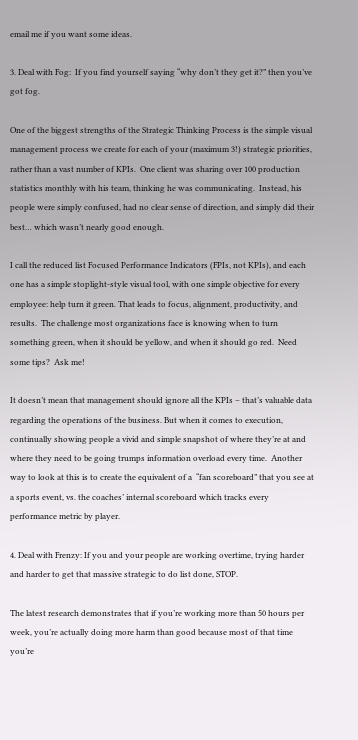email me if you want some ideas.

3. Deal with Fog:  If you find yourself saying “why don’t they get it?” then you’ve got fog.

One of the biggest strengths of the Strategic Thinking Process is the simple visual management process we create for each of your (maximum 3!) strategic priorities, rather than a vast number of KPIs.  One client was sharing over 100 production statistics monthly with his team, thinking he was communicating.  Instead, his people were simply confused, had no clear sense of direction, and simply did their best… which wasn’t nearly good enough.

I call the reduced list Focused Performance Indicators (FPIs, not KPIs), and each one has a simple stoplight-style visual tool, with one simple objective for every employee: help turn it green. That leads to focus, alignment, productivity, and results.  The challenge most organizations face is knowing when to turn something green, when it should be yellow, and when it should go red.  Need some tips?  Ask me!

It doesn’t mean that management should ignore all the KPIs – that’s valuable data regarding the operations of the business. But when it comes to execution, continually showing people a vivid and simple snapshot of where they’re at and where they need to be going trumps information overload every time.  Another way to look at this is to create the equivalent of a  “fan scoreboard” that you see at a sports event, vs. the coaches’ internal scoreboard which tracks every performance metric by player.

4. Deal with Frenzy: If you and your people are working overtime, trying harder and harder to get that massive strategic to do list done, STOP.

The latest research demonstrates that if you’re working more than 50 hours per week, you’re actually doing more harm than good because most of that time you’re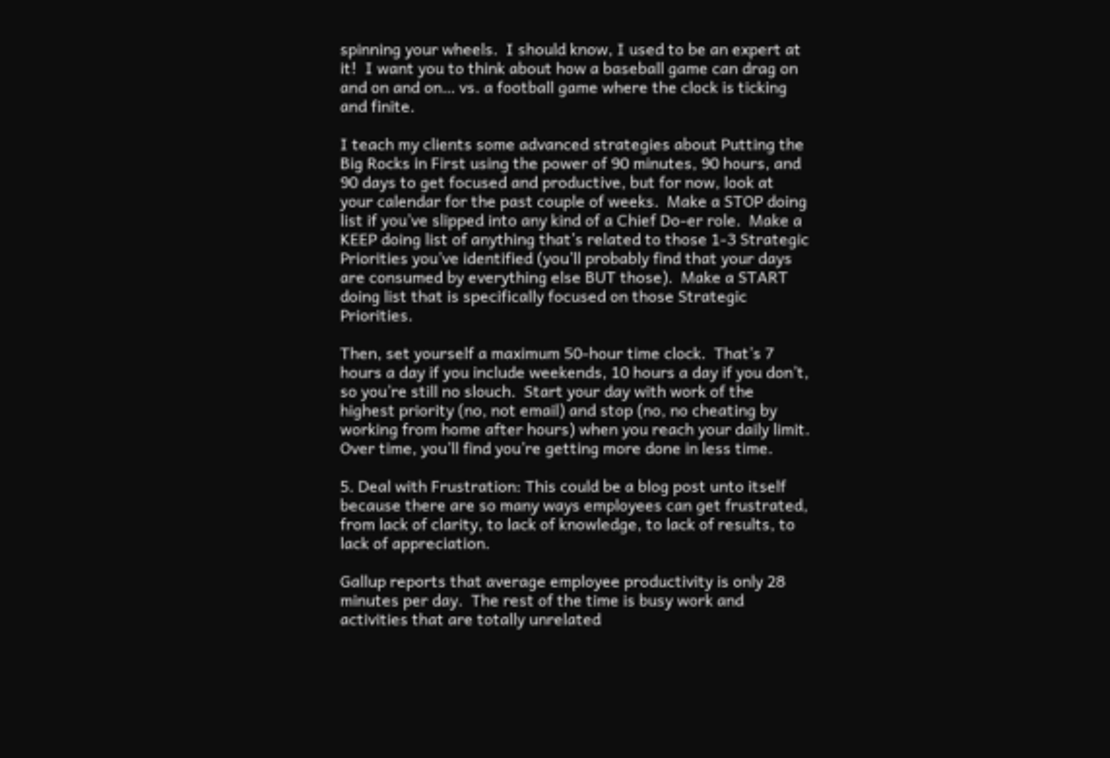spinning your wheels.  I should know, I used to be an expert at it!  I want you to think about how a baseball game can drag on and on and on… vs. a football game where the clock is ticking and finite.

I teach my clients some advanced strategies about Putting the Big Rocks in First using the power of 90 minutes, 90 hours, and 90 days to get focused and productive, but for now, look at your calendar for the past couple of weeks.  Make a STOP doing list if you’ve slipped into any kind of a Chief Do-er role.  Make a KEEP doing list of anything that’s related to those 1-3 Strategic Priorities you’ve identified (you’ll probably find that your days are consumed by everything else BUT those).  Make a START doing list that is specifically focused on those Strategic Priorities.

Then, set yourself a maximum 50-hour time clock.  That’s 7 hours a day if you include weekends, 10 hours a day if you don’t, so you’re still no slouch.  Start your day with work of the highest priority (no, not email) and stop (no, no cheating by working from home after hours) when you reach your daily limit.  Over time, you’ll find you’re getting more done in less time.

5. Deal with Frustration: This could be a blog post unto itself because there are so many ways employees can get frustrated, from lack of clarity, to lack of knowledge, to lack of results, to lack of appreciation.

Gallup reports that average employee productivity is only 28 minutes per day.  The rest of the time is busy work and activities that are totally unrelated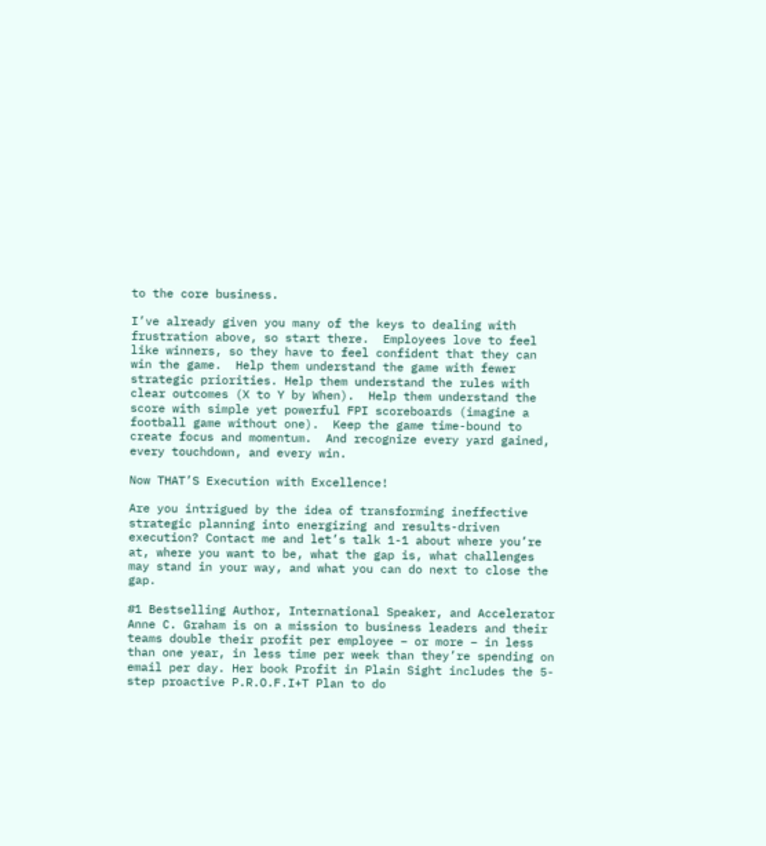to the core business.

I’ve already given you many of the keys to dealing with frustration above, so start there.  Employees love to feel like winners, so they have to feel confident that they can win the game.  Help them understand the game with fewer strategic priorities. Help them understand the rules with clear outcomes (X to Y by When).  Help them understand the score with simple yet powerful FPI scoreboards (imagine a football game without one).  Keep the game time-bound to create focus and momentum.  And recognize every yard gained, every touchdown, and every win.

Now THAT’S Execution with Excellence!

Are you intrigued by the idea of transforming ineffective strategic planning into energizing and results-driven execution? Contact me and let’s talk 1-1 about where you’re at, where you want to be, what the gap is, what challenges may stand in your way, and what you can do next to close the gap.

#1 Bestselling Author, International Speaker, and Accelerator Anne C. Graham is on a mission to business leaders and their teams double their profit per employee – or more – in less than one year, in less time per week than they’re spending on email per day. Her book Profit in Plain Sight includes the 5-step proactive P.R.O.F.I+T Plan to do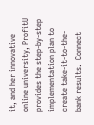it, and her innovative online university, ProfitU provides the step-by-step implementation plan to create take-it-to-the-bank results.  Connect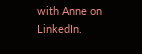with Anne on LinkedIn.